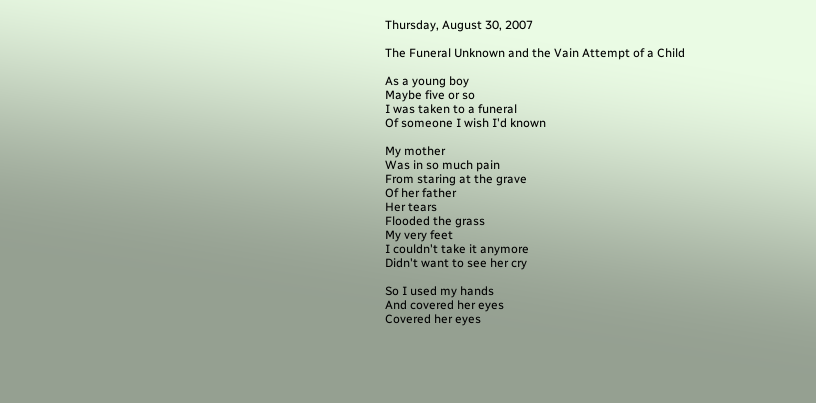Thursday, August 30, 2007

The Funeral Unknown and the Vain Attempt of a Child

As a young boy
Maybe five or so
I was taken to a funeral
Of someone I wish I'd known

My mother
Was in so much pain
From staring at the grave
Of her father
Her tears
Flooded the grass
My very feet
I couldn't take it anymore
Didn't want to see her cry

So I used my hands
And covered her eyes
Covered her eyes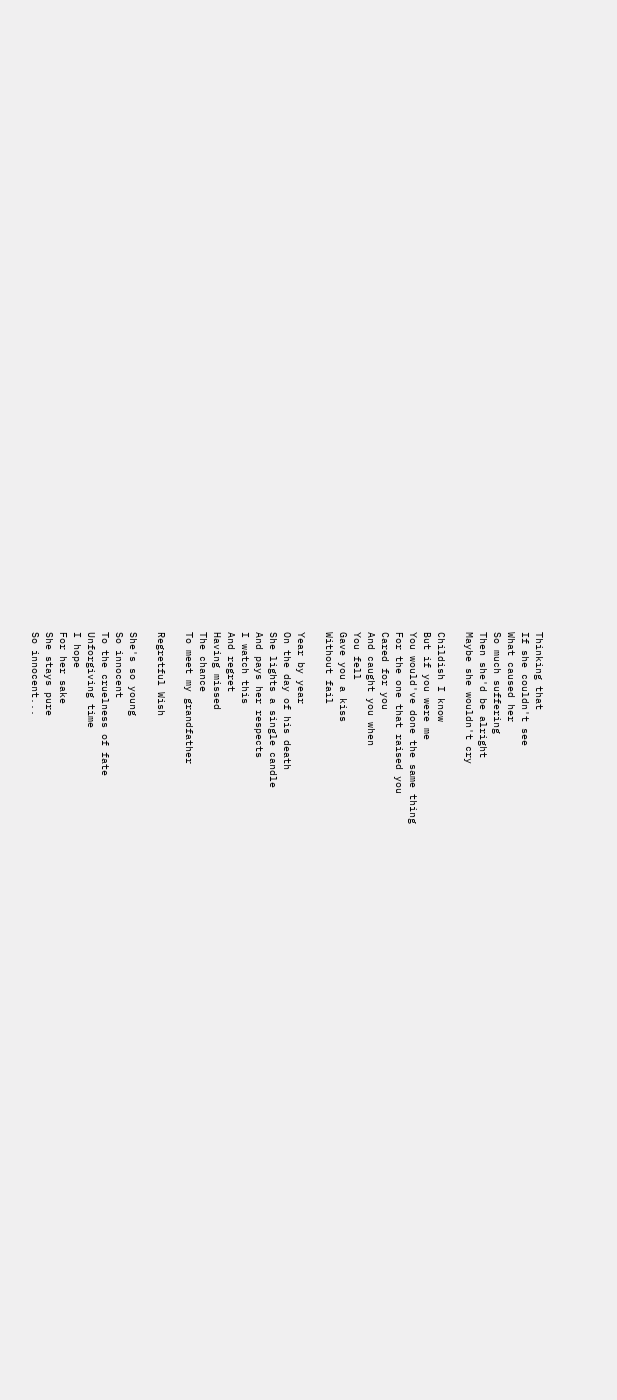Thinking that
If she couldn't see
What caused her
So much suffering
Then she'd be alright
Maybe she wouldn't cry

Childish I know
But if you were me
You would've done the same thing
For the one that raised you
Cared for you
And caught you when
You fell
Gave you a kiss
Without fail

Year by year
On the day of his death
She lights a single candle
And pays her respects
I watch this
And regret
Having missed
The chance
To meet my grandfather

Regretful Wish

She's so young
So innocent
To the cruelness of fate
Unforgiving time
I hope
For her sake
She stays pure
So innocent...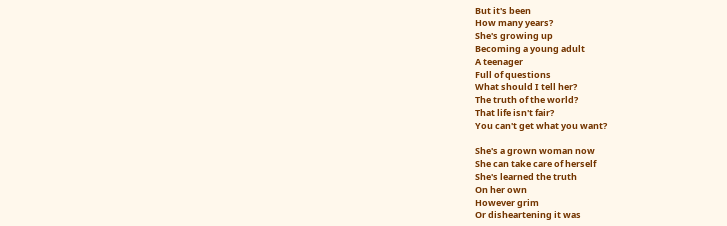But it's been
How many years?
She's growing up
Becoming a young adult
A teenager
Full of questions
What should I tell her?
The truth of the world?
That life isn't fair?
You can't get what you want?

She's a grown woman now
She can take care of herself
She's learned the truth
On her own
However grim
Or disheartening it was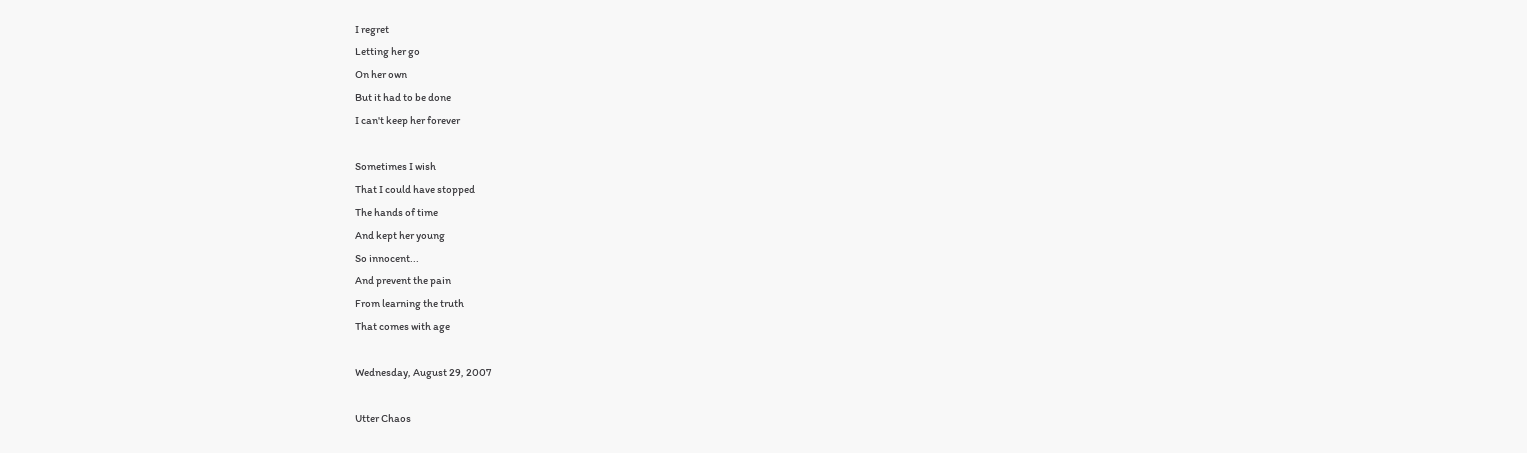I regret
Letting her go
On her own
But it had to be done
I can't keep her forever

Sometimes I wish
That I could have stopped
The hands of time
And kept her young
So innocent...
And prevent the pain
From learning the truth
That comes with age

Wednesday, August 29, 2007

Utter Chaos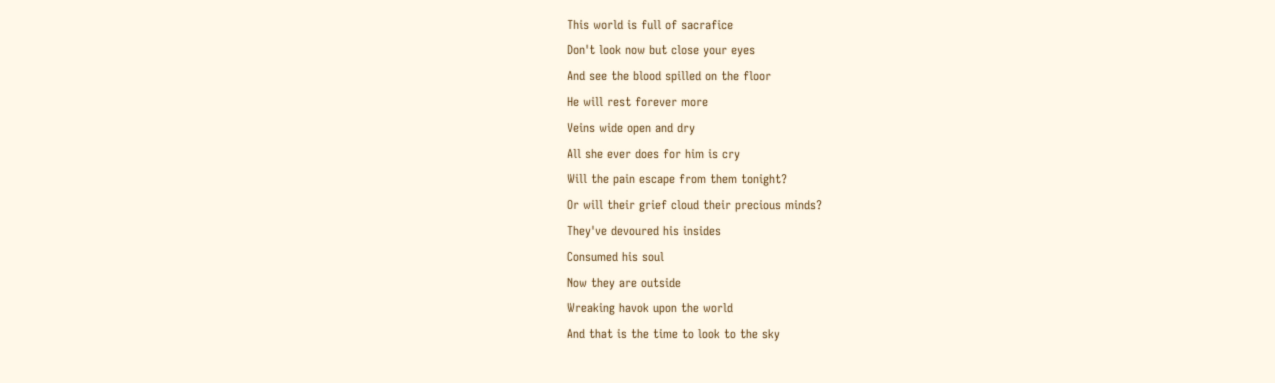This world is full of sacrafice
Don't look now but close your eyes
And see the blood spilled on the floor
He will rest forever more
Veins wide open and dry
All she ever does for him is cry
Will the pain escape from them tonight?
Or will their grief cloud their precious minds?
They've devoured his insides
Consumed his soul
Now they are outside
Wreaking havok upon the world
And that is the time to look to the sky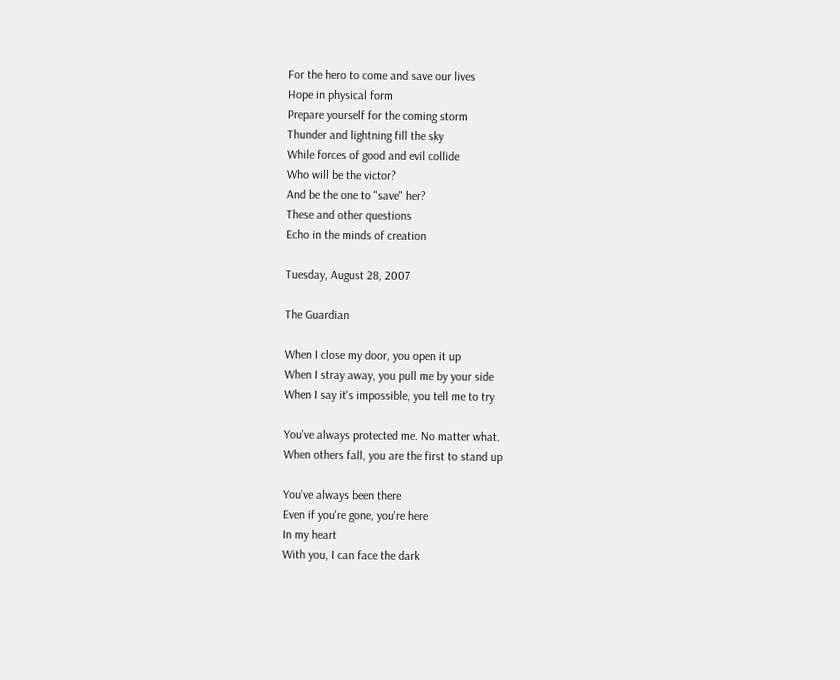For the hero to come and save our lives
Hope in physical form
Prepare yourself for the coming storm
Thunder and lightning fill the sky
While forces of good and evil collide
Who will be the victor?
And be the one to "save" her?
These and other questions
Echo in the minds of creation

Tuesday, August 28, 2007

The Guardian

When I close my door, you open it up
When I stray away, you pull me by your side
When I say it's impossible, you tell me to try

You've always protected me. No matter what.
When others fall, you are the first to stand up

You've always been there
Even if you're gone, you're here
In my heart
With you, I can face the dark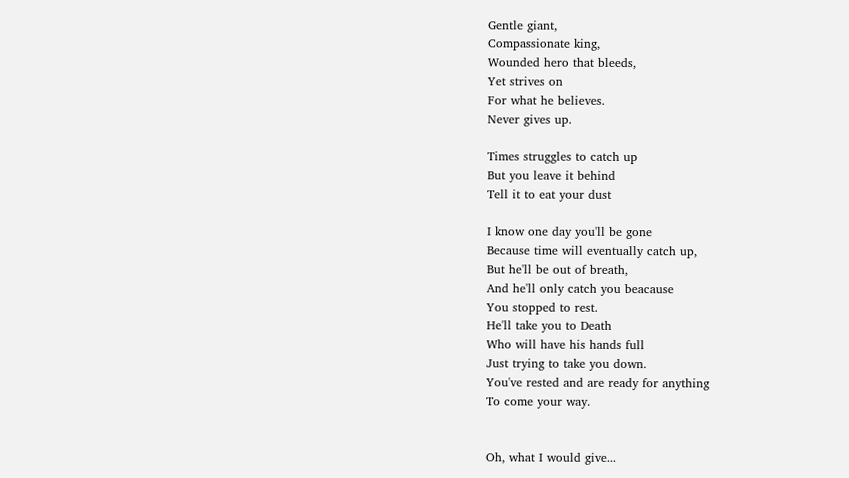Gentle giant,
Compassionate king,
Wounded hero that bleeds,
Yet strives on
For what he believes.
Never gives up.

Times struggles to catch up
But you leave it behind
Tell it to eat your dust

I know one day you'll be gone
Because time will eventually catch up,
But he'll be out of breath,
And he'll only catch you beacause
You stopped to rest.
He'll take you to Death
Who will have his hands full
Just trying to take you down.
You've rested and are ready for anything
To come your way.


Oh, what I would give...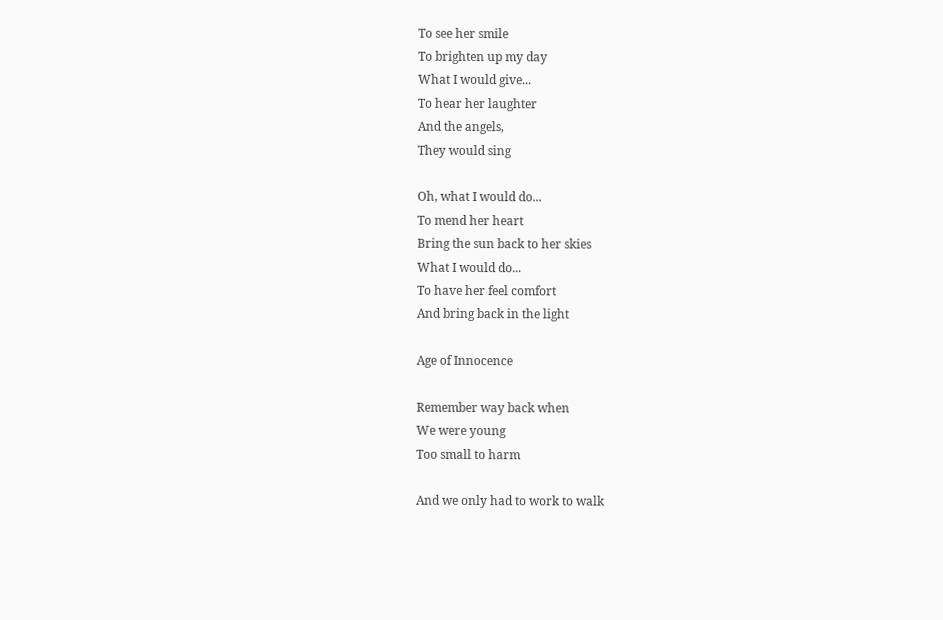To see her smile
To brighten up my day
What I would give...
To hear her laughter
And the angels,
They would sing

Oh, what I would do...
To mend her heart
Bring the sun back to her skies
What I would do...
To have her feel comfort
And bring back in the light

Age of Innocence

Remember way back when
We were young
Too small to harm

And we only had to work to walk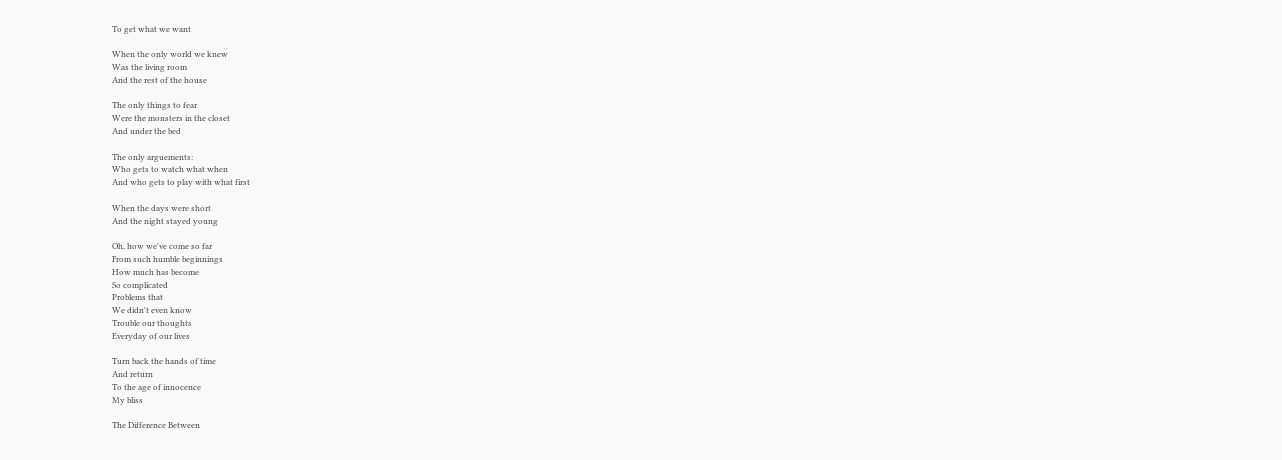To get what we want

When the only world we knew
Was the living room
And the rest of the house

The only things to fear
Were the monsters in the closet
And under the bed

The only arguements:
Who gets to watch what when
And who gets to play with what first

When the days were short
And the night stayed young

Oh, how we've come so far
From such humble beginnings
How much has become
So complicated
Problems that
We didn't even know
Trouble our thoughts
Everyday of our lives

Turn back the hands of time
And return
To the age of innocence
My bliss

The Difference Between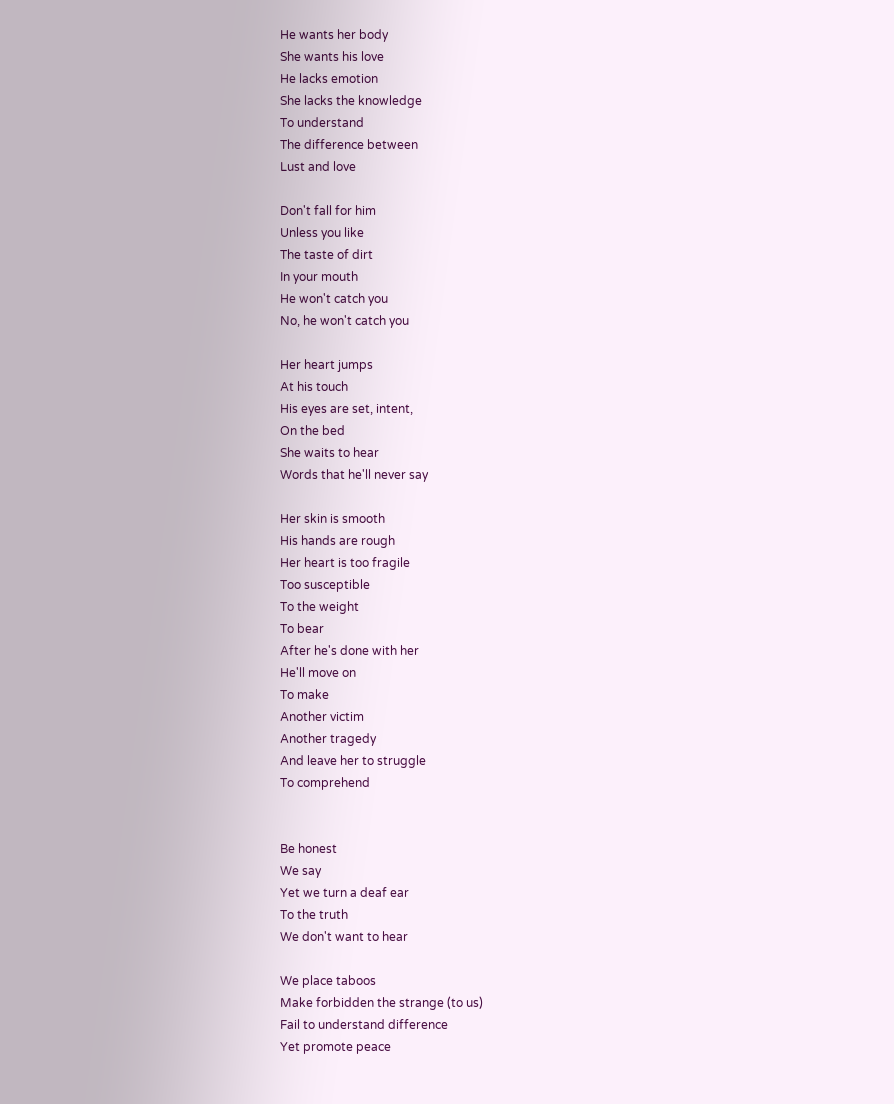He wants her body
She wants his love
He lacks emotion
She lacks the knowledge
To understand
The difference between
Lust and love

Don't fall for him
Unless you like
The taste of dirt
In your mouth
He won't catch you
No, he won't catch you

Her heart jumps
At his touch
His eyes are set, intent,
On the bed
She waits to hear
Words that he'll never say

Her skin is smooth
His hands are rough
Her heart is too fragile
Too susceptible
To the weight
To bear
After he's done with her
He'll move on
To make
Another victim
Another tragedy
And leave her to struggle
To comprehend


Be honest
We say
Yet we turn a deaf ear
To the truth
We don't want to hear

We place taboos
Make forbidden the strange (to us)
Fail to understand difference
Yet promote peace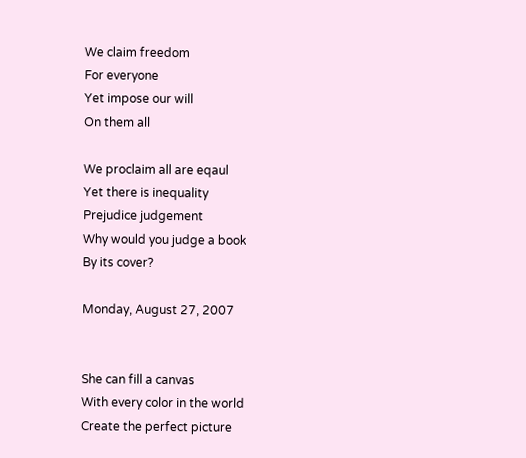We claim freedom
For everyone
Yet impose our will
On them all

We proclaim all are eqaul
Yet there is inequality
Prejudice judgement
Why would you judge a book
By its cover?

Monday, August 27, 2007


She can fill a canvas
With every color in the world
Create the perfect picture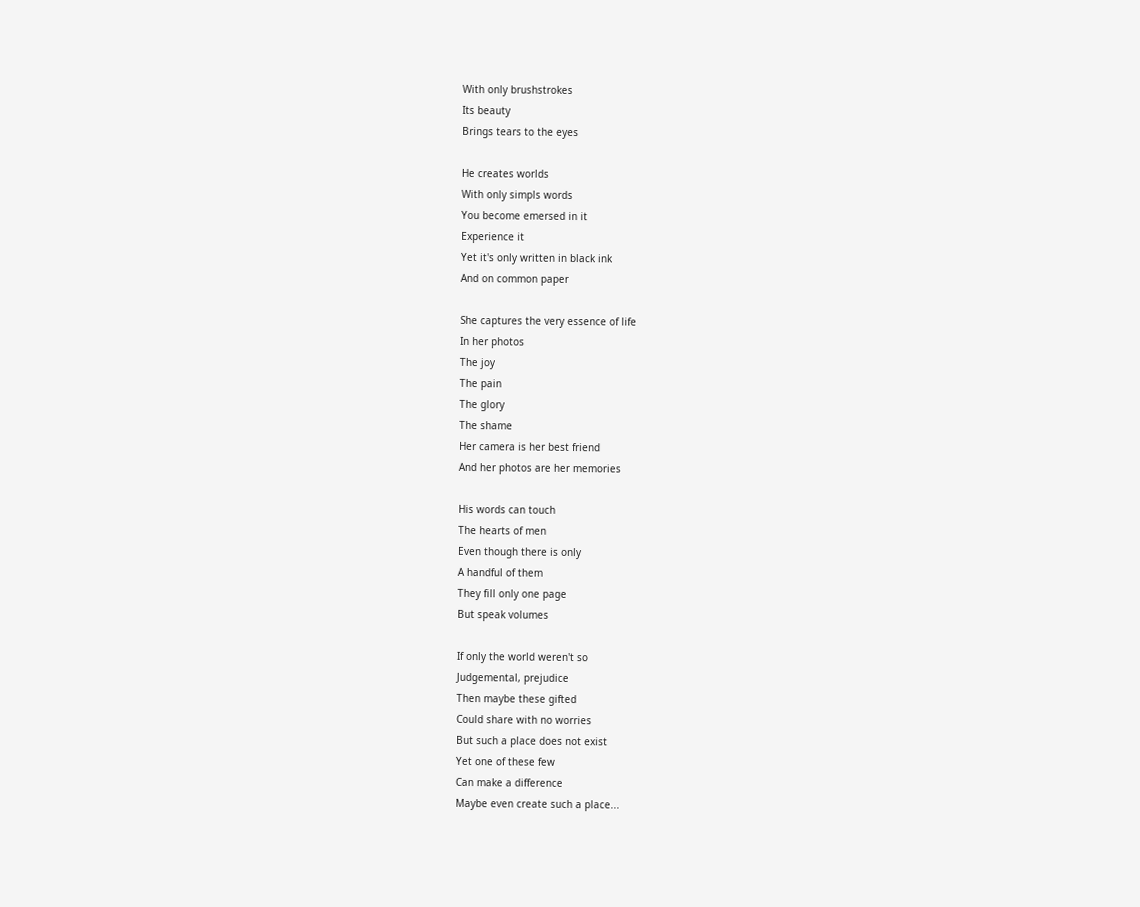With only brushstrokes
Its beauty
Brings tears to the eyes

He creates worlds
With only simpls words
You become emersed in it
Experience it
Yet it's only written in black ink
And on common paper

She captures the very essence of life
In her photos
The joy
The pain
The glory
The shame
Her camera is her best friend
And her photos are her memories

His words can touch
The hearts of men
Even though there is only
A handful of them
They fill only one page
But speak volumes

If only the world weren't so
Judgemental, prejudice
Then maybe these gifted
Could share with no worries
But such a place does not exist
Yet one of these few
Can make a difference
Maybe even create such a place...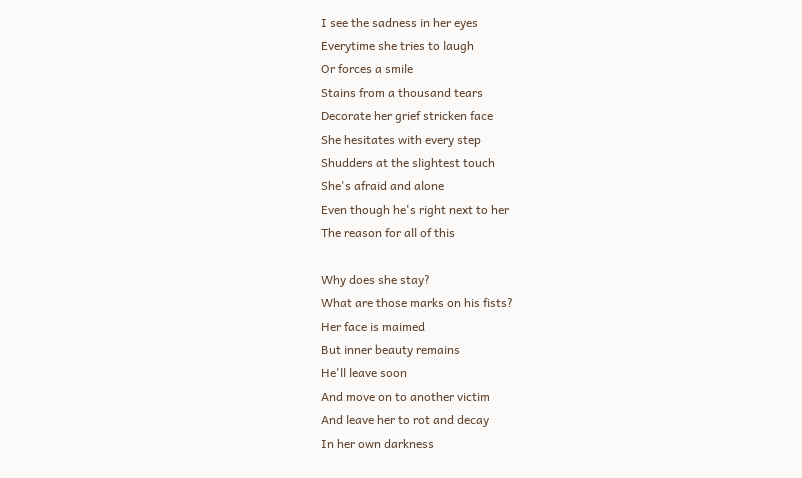I see the sadness in her eyes
Everytime she tries to laugh
Or forces a smile
Stains from a thousand tears
Decorate her grief stricken face
She hesitates with every step
Shudders at the slightest touch
She's afraid and alone
Even though he's right next to her
The reason for all of this

Why does she stay?
What are those marks on his fists?
Her face is maimed
But inner beauty remains
He'll leave soon
And move on to another victim
And leave her to rot and decay
In her own darkness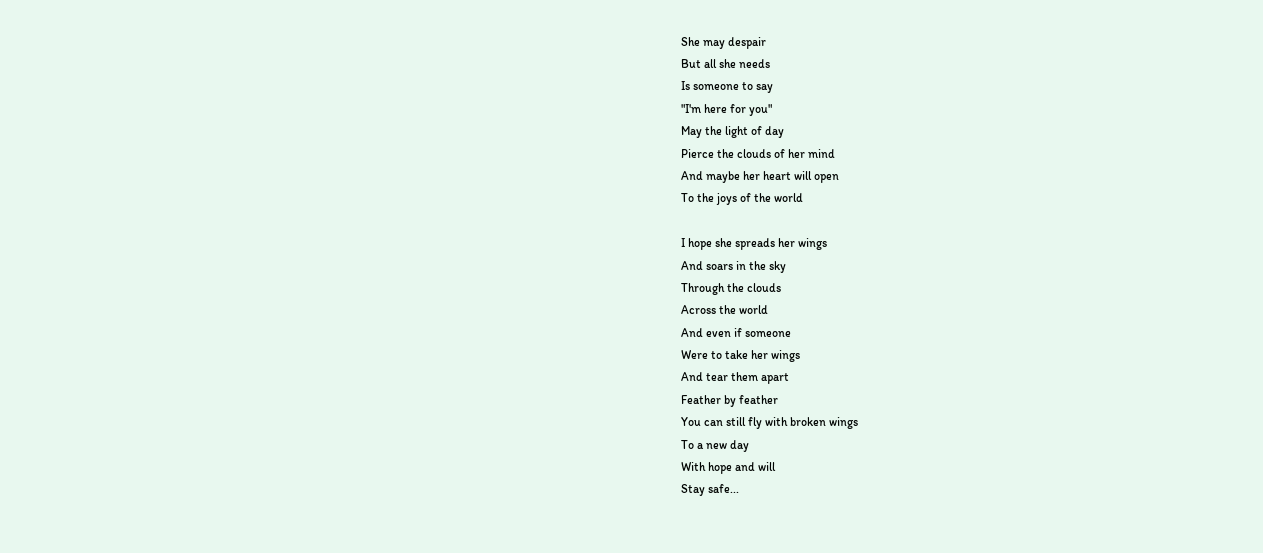She may despair
But all she needs
Is someone to say
"I'm here for you"
May the light of day
Pierce the clouds of her mind
And maybe her heart will open
To the joys of the world

I hope she spreads her wings
And soars in the sky
Through the clouds
Across the world
And even if someone
Were to take her wings
And tear them apart
Feather by feather
You can still fly with broken wings
To a new day
With hope and will
Stay safe...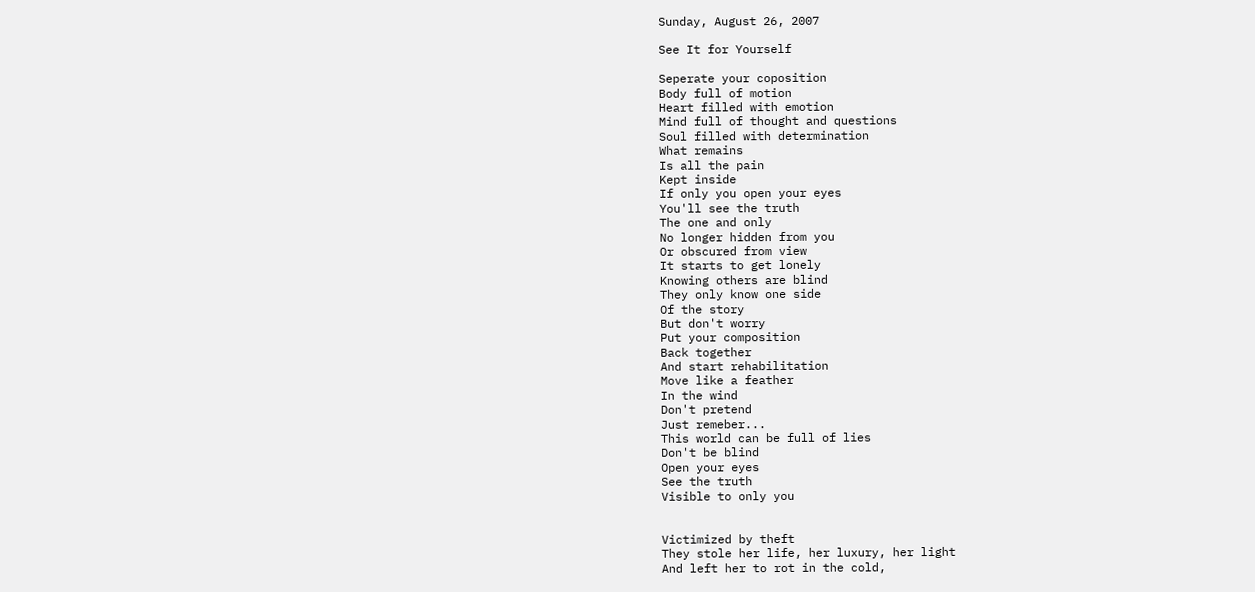Sunday, August 26, 2007

See It for Yourself

Seperate your coposition
Body full of motion
Heart filled with emotion
Mind full of thought and questions
Soul filled with determination
What remains
Is all the pain
Kept inside
If only you open your eyes
You'll see the truth
The one and only
No longer hidden from you
Or obscured from view
It starts to get lonely
Knowing others are blind
They only know one side
Of the story
But don't worry
Put your composition
Back together
And start rehabilitation
Move like a feather
In the wind
Don't pretend
Just remeber...
This world can be full of lies
Don't be blind
Open your eyes
See the truth
Visible to only you


Victimized by theft
They stole her life, her luxury, her light
And left her to rot in the cold,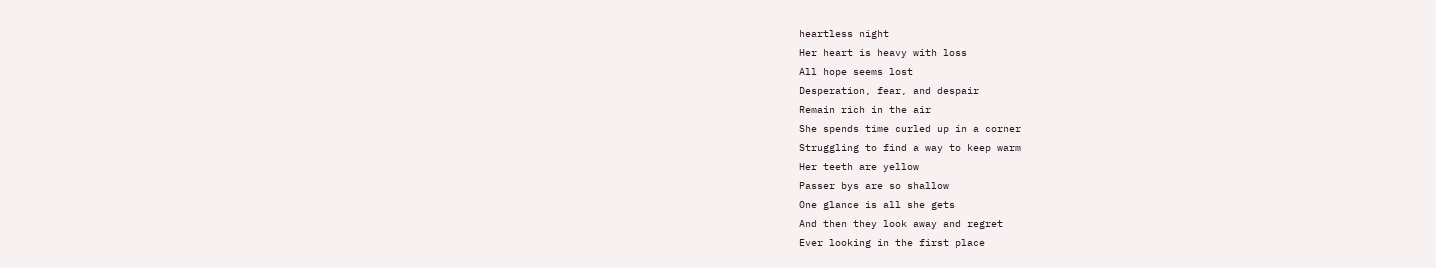heartless night
Her heart is heavy with loss
All hope seems lost
Desperation, fear, and despair
Remain rich in the air
She spends time curled up in a corner
Struggling to find a way to keep warm
Her teeth are yellow
Passer bys are so shallow
One glance is all she gets
And then they look away and regret
Ever looking in the first place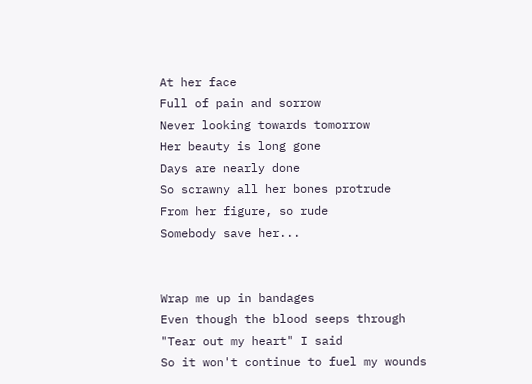At her face
Full of pain and sorrow
Never looking towards tomorrow
Her beauty is long gone
Days are nearly done
So scrawny all her bones protrude
From her figure, so rude
Somebody save her...


Wrap me up in bandages
Even though the blood seeps through
"Tear out my heart" I said
So it won't continue to fuel my wounds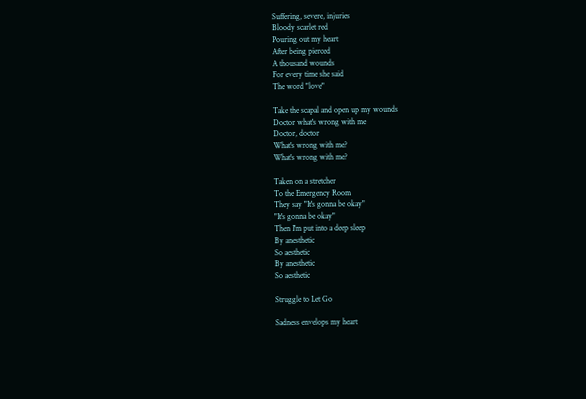Suffering, severe, injuries
Bloody scarlet red
Pouring out my heart
After being pierced
A thousand wounds
For every time she said
The word "love"

Take the scapal and open up my wounds
Doctor what's wrong with me
Doctor, doctor
What's wrong with me?
What's wrong with me?

Taken on a stretcher
To the Emergency Room
They say "It's gonna be okay"
"It's gonna be okay"
Then I'm put into a deep sleep
By anesthetic
So aesthetic
By anesthetic
So aesthetic

Struggle to Let Go

Sadness envelops my heart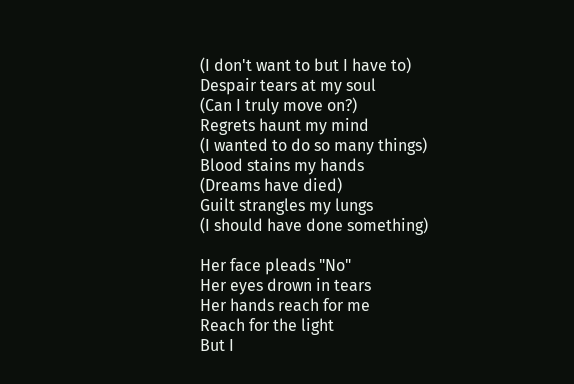(I don't want to but I have to)
Despair tears at my soul
(Can I truly move on?)
Regrets haunt my mind
(I wanted to do so many things)
Blood stains my hands
(Dreams have died)
Guilt strangles my lungs
(I should have done something)

Her face pleads "No"
Her eyes drown in tears
Her hands reach for me
Reach for the light
But I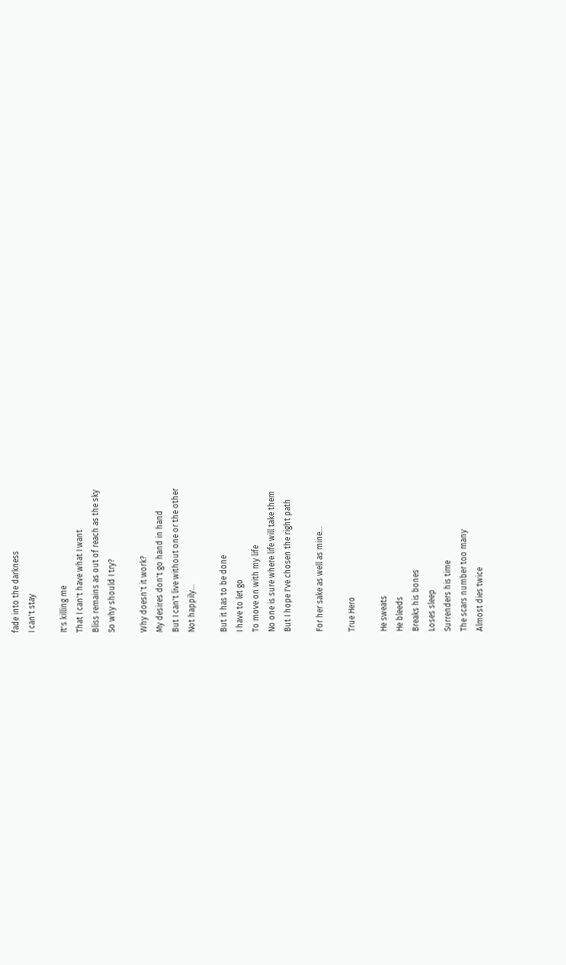fade into the darkness
I can't stay

It's killing me
That I can't have what I want
Bliss remains as out of reach as the sky
So why should I try?

Why doesn't it work?
My desires don't go hand in hand
But I can't live without one or the other
Not happily...

But it has to be done
I have to let go
To move on with my life
No one is sure where life will take them
But I hope I've chosen the right path

For her sake as well as mine...

True Hero

He sweats
He bleeds
Breaks his bones
Loses sleep
Surrenders his time
The scars number too many
Almost dies twice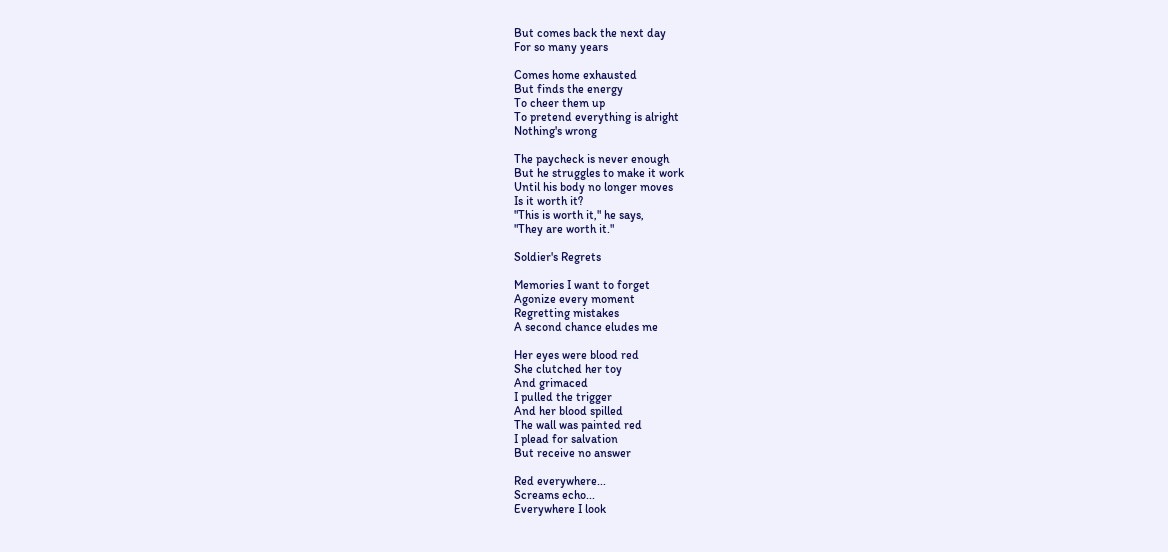But comes back the next day
For so many years

Comes home exhausted
But finds the energy
To cheer them up
To pretend everything is alright
Nothing's wrong

The paycheck is never enough
But he struggles to make it work
Until his body no longer moves
Is it worth it?
"This is worth it," he says,
"They are worth it."

Soldier's Regrets

Memories I want to forget
Agonize every moment
Regretting mistakes
A second chance eludes me

Her eyes were blood red
She clutched her toy
And grimaced
I pulled the trigger
And her blood spilled
The wall was painted red
I plead for salvation
But receive no answer

Red everywhere...
Screams echo...
Everywhere I look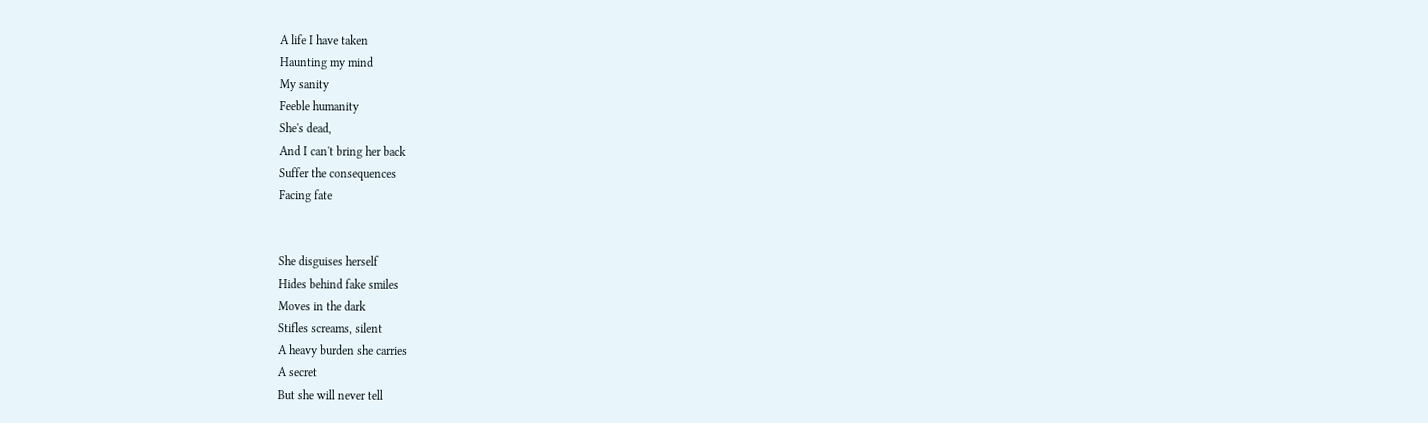A life I have taken
Haunting my mind
My sanity
Feeble humanity
She's dead,
And I can't bring her back
Suffer the consequences
Facing fate


She disguises herself
Hides behind fake smiles
Moves in the dark
Stifles screams, silent
A heavy burden she carries
A secret
But she will never tell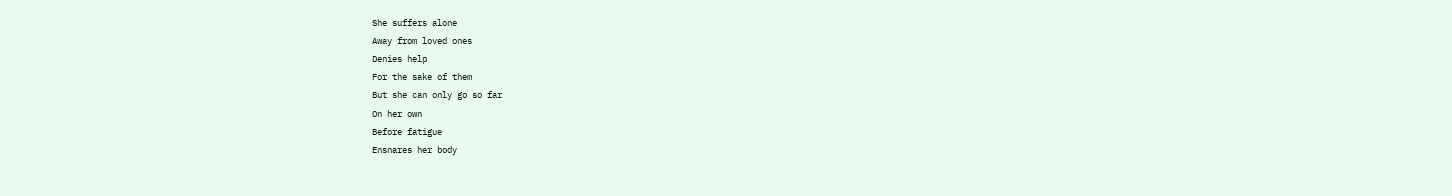She suffers alone
Away from loved ones
Denies help
For the sake of them
But she can only go so far
On her own
Before fatigue
Ensnares her body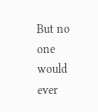But no one would ever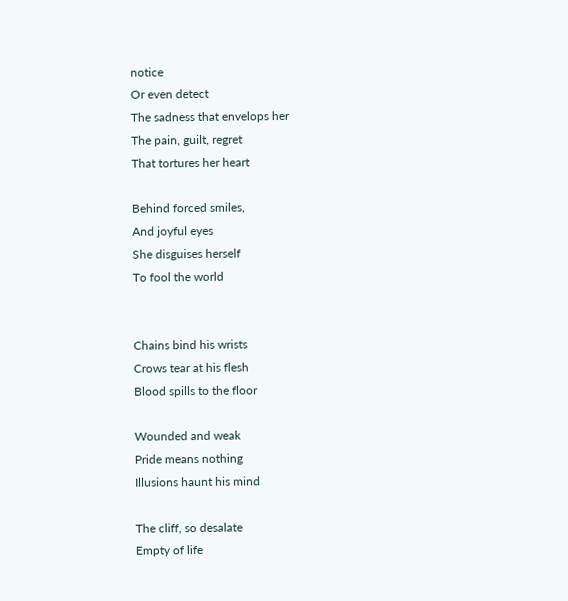notice
Or even detect
The sadness that envelops her
The pain, guilt, regret
That tortures her heart

Behind forced smiles,
And joyful eyes
She disguises herself
To fool the world


Chains bind his wrists
Crows tear at his flesh
Blood spills to the floor

Wounded and weak
Pride means nothing
Illusions haunt his mind

The cliff, so desalate
Empty of life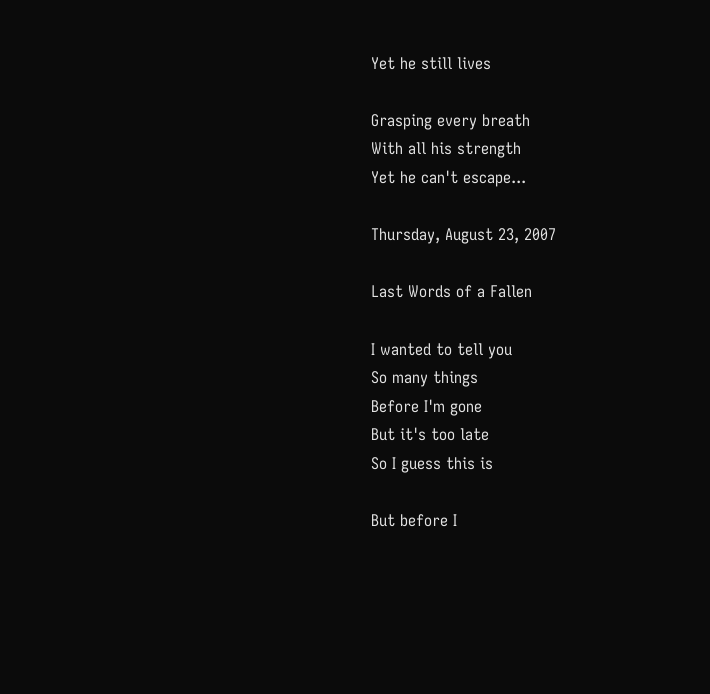Yet he still lives

Grasping every breath
With all his strength
Yet he can't escape...

Thursday, August 23, 2007

Last Words of a Fallen

I wanted to tell you
So many things
Before I'm gone
But it's too late
So I guess this is

But before I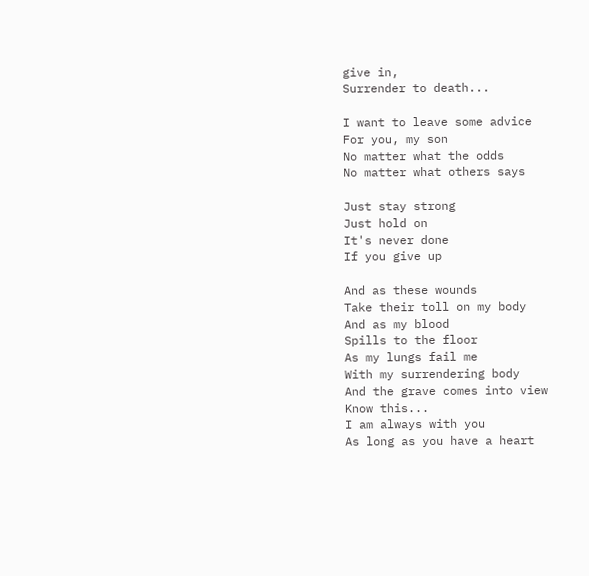give in,
Surrender to death...

I want to leave some advice
For you, my son
No matter what the odds
No matter what others says

Just stay strong
Just hold on
It's never done
If you give up

And as these wounds
Take their toll on my body
And as my blood
Spills to the floor
As my lungs fail me
With my surrendering body
And the grave comes into view
Know this...
I am always with you
As long as you have a heart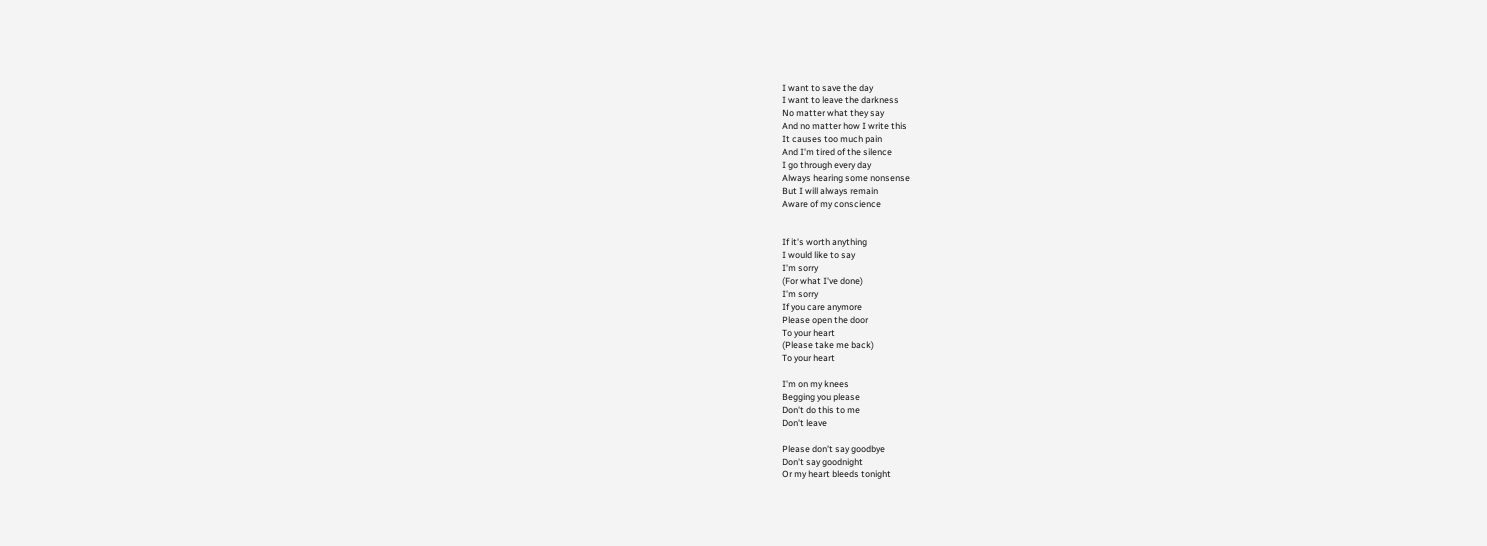I want to save the day
I want to leave the darkness
No matter what they say
And no matter how I write this
It causes too much pain
And I'm tired of the silence
I go through every day
Always hearing some nonsense
But I will always remain
Aware of my conscience


If it's worth anything
I would like to say
I'm sorry
(For what I've done)
I'm sorry
If you care anymore
Please open the door
To your heart
(Please take me back)
To your heart

I'm on my knees
Begging you please
Don't do this to me
Don't leave

Please don't say goodbye
Don't say goodnight
Or my heart bleeds tonight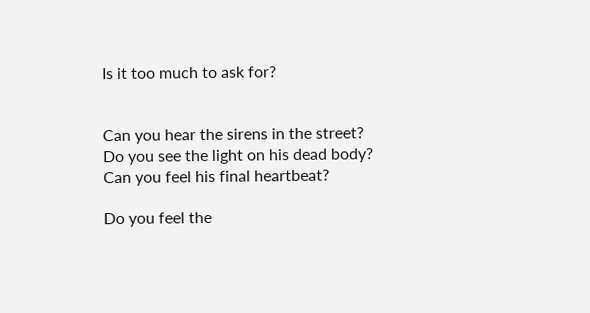Is it too much to ask for?


Can you hear the sirens in the street?
Do you see the light on his dead body?
Can you feel his final heartbeat?

Do you feel the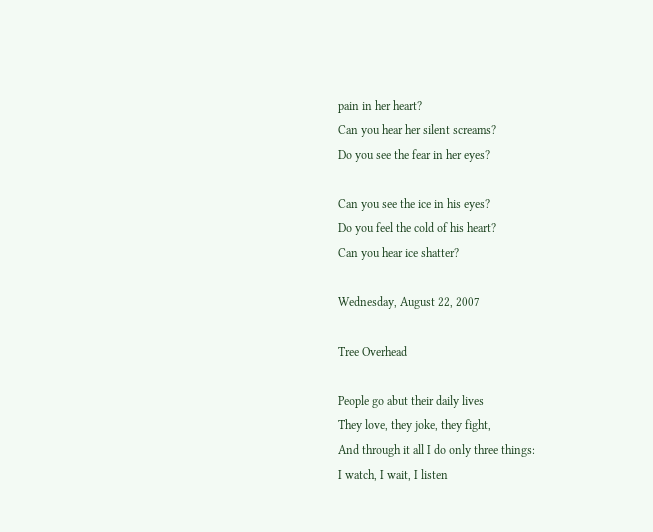pain in her heart?
Can you hear her silent screams?
Do you see the fear in her eyes?

Can you see the ice in his eyes?
Do you feel the cold of his heart?
Can you hear ice shatter?

Wednesday, August 22, 2007

Tree Overhead

People go abut their daily lives
They love, they joke, they fight,
And through it all I do only three things:
I watch, I wait, I listen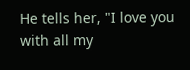He tells her, "I love you with all my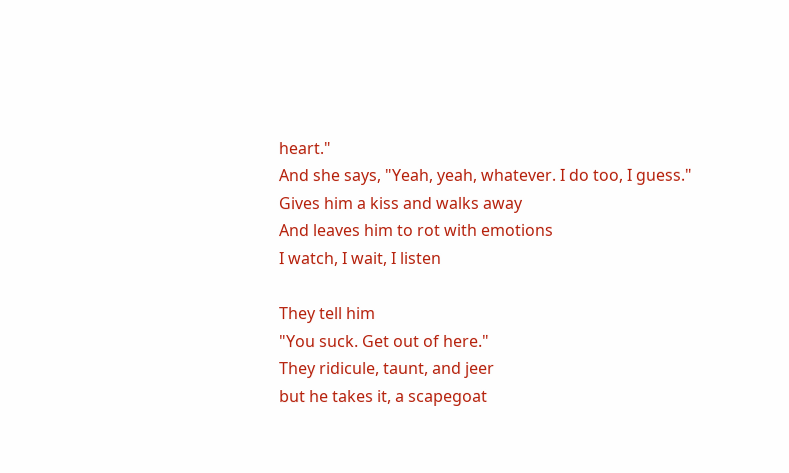heart."
And she says, "Yeah, yeah, whatever. I do too, I guess."
Gives him a kiss and walks away
And leaves him to rot with emotions
I watch, I wait, I listen

They tell him
"You suck. Get out of here."
They ridicule, taunt, and jeer
but he takes it, a scapegoat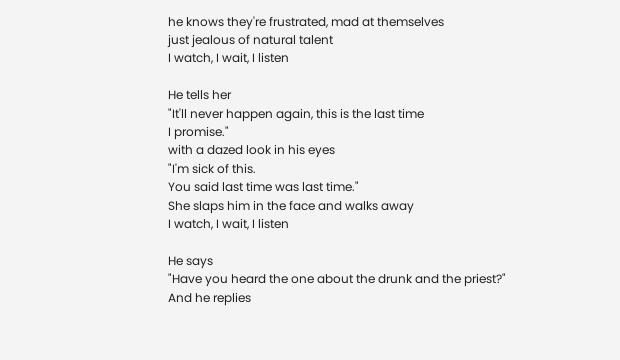he knows they're frustrated, mad at themselves
just jealous of natural talent
I watch, I wait, I listen

He tells her
"It'll never happen again, this is the last time
I promise."
with a dazed look in his eyes
"I'm sick of this.
You said last time was last time."
She slaps him in the face and walks away
I watch, I wait, I listen

He says
"Have you heard the one about the drunk and the priest?"
And he replies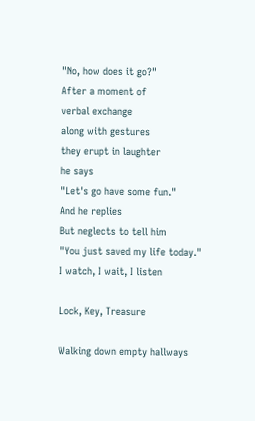"No, how does it go?"
After a moment of
verbal exchange
along with gestures
they erupt in laughter
he says
"Let's go have some fun."
And he replies
But neglects to tell him
"You just saved my life today."
I watch, I wait, I listen

Lock, Key, Treasure

Walking down empty hallways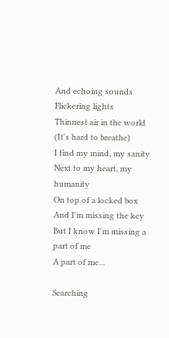And echoing sounds
Flickering lights
Thinnest air in the world
(It's hard to breathe)
I find my mind, my sanity
Next to my heart, my humanity
On top of a locked box
And I'm missing the key
But I know I'm missing a part of me
A part of me...

Searching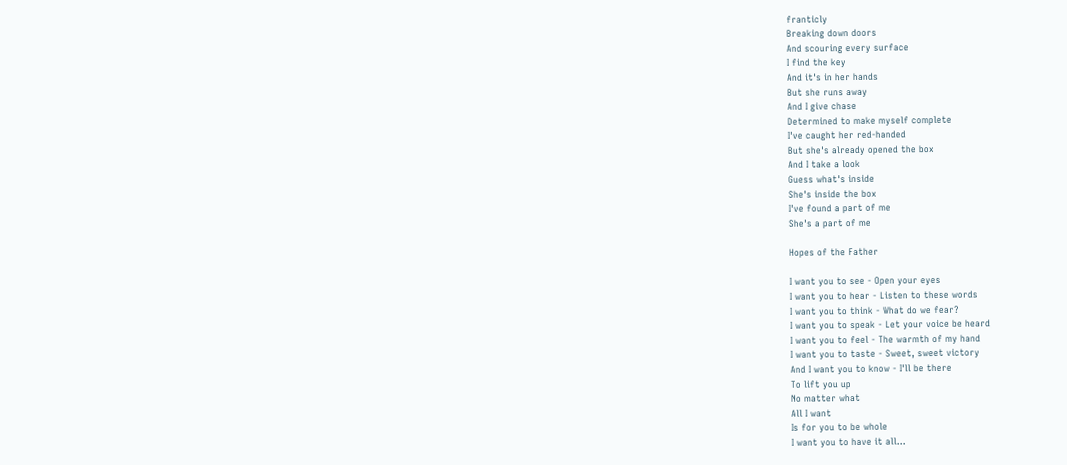franticly
Breaking down doors
And scouring every surface
I find the key
And it's in her hands
But she runs away
And I give chase
Determined to make myself complete
I've caught her red-handed
But she's already opened the box
And I take a look
Guess what's inside
She's inside the box
I've found a part of me
She's a part of me

Hopes of the Father

I want you to see - Open your eyes
I want you to hear - Listen to these words
I want you to think - What do we fear?
I want you to speak - Let your voice be heard
I want you to feel - The warmth of my hand
I want you to taste - Sweet, sweet victory
And I want you to know - I'll be there
To lift you up
No matter what
All I want
Is for you to be whole
I want you to have it all...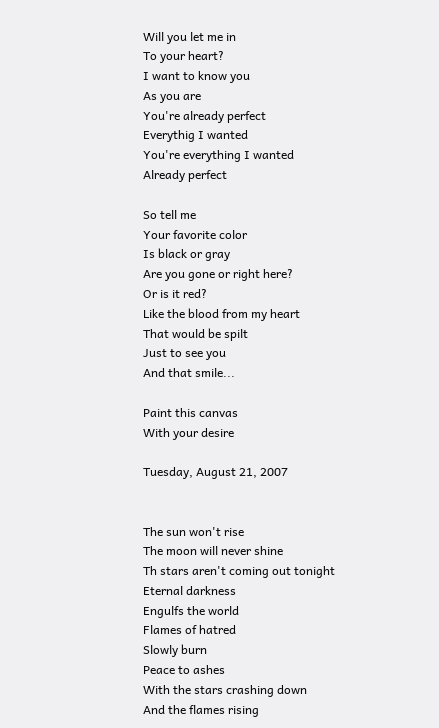Will you let me in
To your heart?
I want to know you
As you are
You're already perfect
Everythig I wanted
You're everything I wanted
Already perfect

So tell me
Your favorite color
Is black or gray
Are you gone or right here?
Or is it red?
Like the blood from my heart
That would be spilt
Just to see you
And that smile...

Paint this canvas
With your desire

Tuesday, August 21, 2007


The sun won't rise
The moon will never shine
Th stars aren't coming out tonight
Eternal darkness
Engulfs the world
Flames of hatred
Slowly burn
Peace to ashes
With the stars crashing down
And the flames rising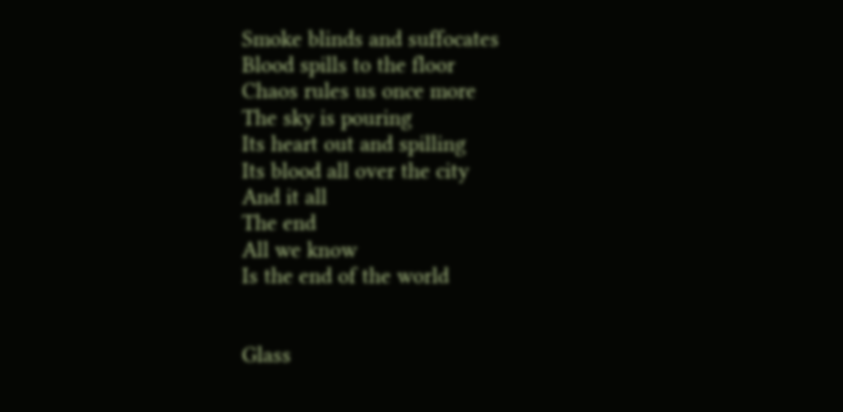Smoke blinds and suffocates
Blood spills to the floor
Chaos rules us once more
The sky is pouring
Its heart out and spilling
Its blood all over the city
And it all
The end
All we know
Is the end of the world


Glass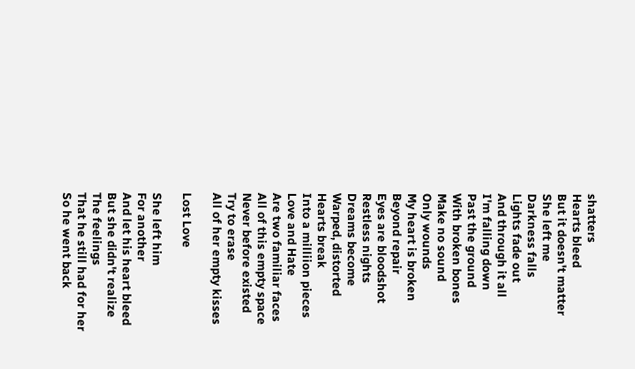shatters
Hearts bleed
But it doesn't matter
She left me
Darkness falls
Lights fade out
And through it all
I'm falling down
Past the ground
With broken bones
Make no sound
Only wounds
My heart is broken
Beyond repair
Eyes are bloodshot
Restless nights
Dreams become
Warped, distorted
Hearts break
Into a milliion pieces
Love and Hate
Are two familiar faces
All of this empty space
Never before existed
Try to erase
All of her empty kisses

Lost Love

She left him
For another
And let his heart bleed
But she didn't realize
The feelings
That he still had for her
So he went back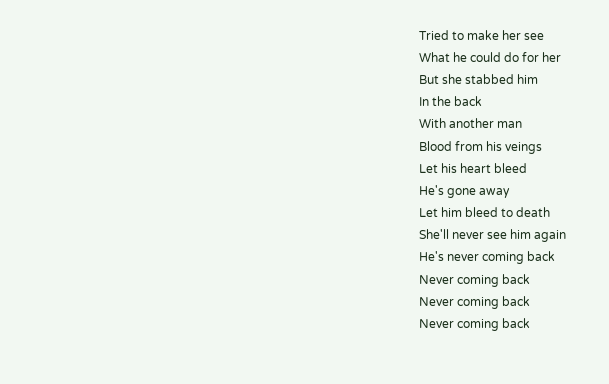Tried to make her see
What he could do for her
But she stabbed him
In the back
With another man
Blood from his veings
Let his heart bleed
He's gone away
Let him bleed to death
She'll never see him again
He's never coming back
Never coming back
Never coming back
Never coming back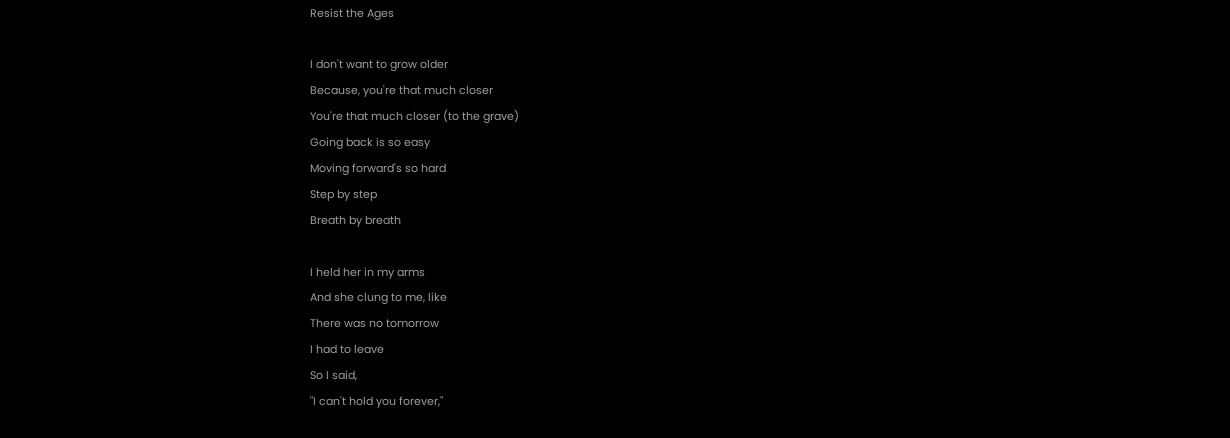Resist the Ages

I don't want to grow older
Because, you're that much closer
You're that much closer (to the grave)
Going back is so easy
Moving forward's so hard
Step by step
Breath by breath

I held her in my arms
And she clung to me, like
There was no tomorrow
I had to leave
So I said,
"I can't hold you forever,"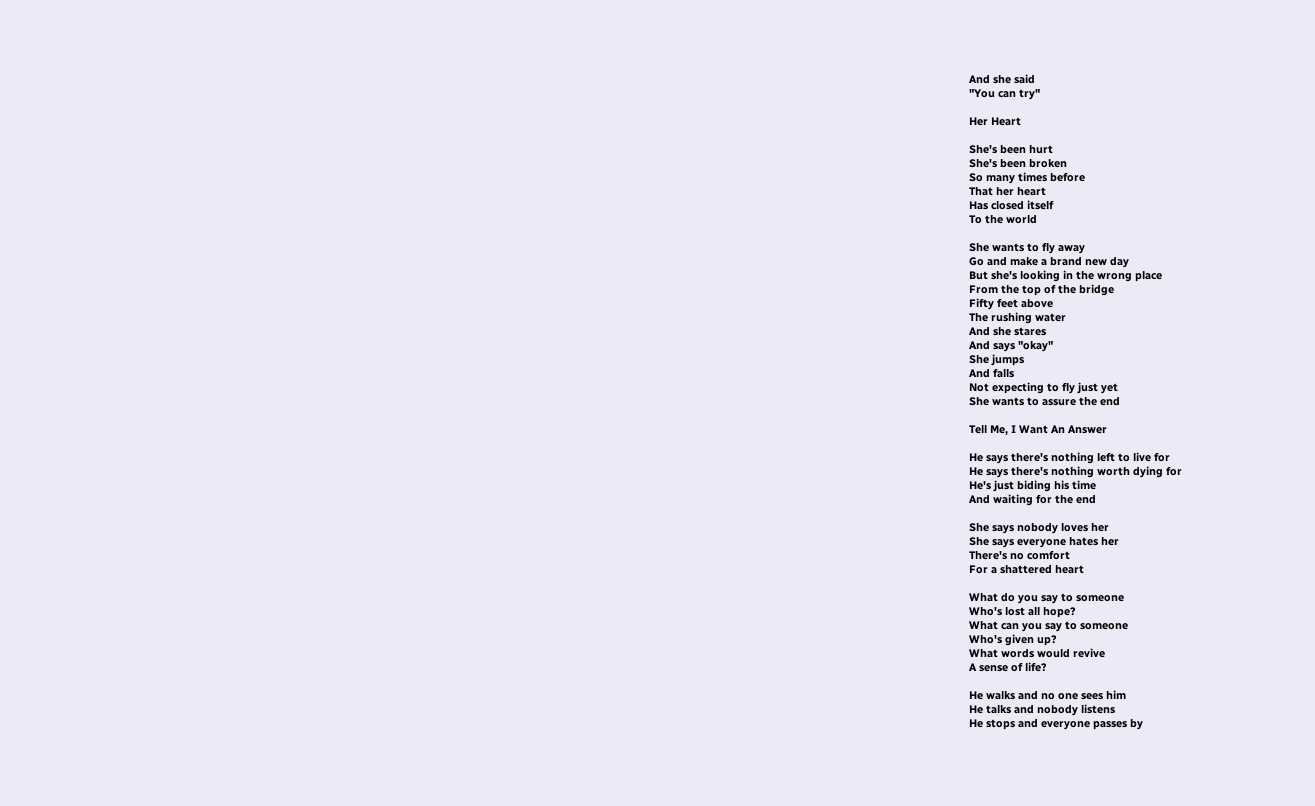And she said
"You can try"

Her Heart

She's been hurt
She's been broken
So many times before
That her heart
Has closed itself
To the world

She wants to fly away
Go and make a brand new day
But she's looking in the wrong place
From the top of the bridge
Fifty feet above
The rushing water
And she stares
And says "okay"
She jumps
And falls
Not expecting to fly just yet
She wants to assure the end

Tell Me, I Want An Answer

He says there's nothing left to live for
He says there's nothing worth dying for
He's just biding his time
And waiting for the end

She says nobody loves her
She says everyone hates her
There's no comfort
For a shattered heart

What do you say to someone
Who's lost all hope?
What can you say to someone
Who's given up?
What words would revive
A sense of life?

He walks and no one sees him
He talks and nobody listens
He stops and everyone passes by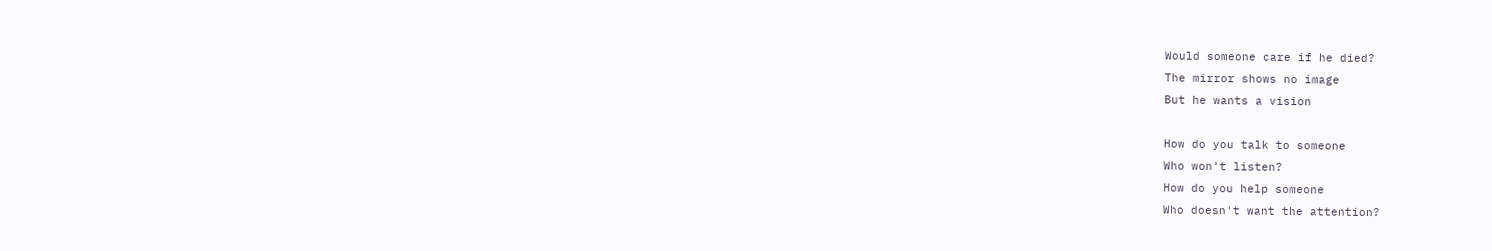Would someone care if he died?
The mirror shows no image
But he wants a vision

How do you talk to someone
Who won't listen?
How do you help someone
Who doesn't want the attention?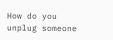How do you unplug someone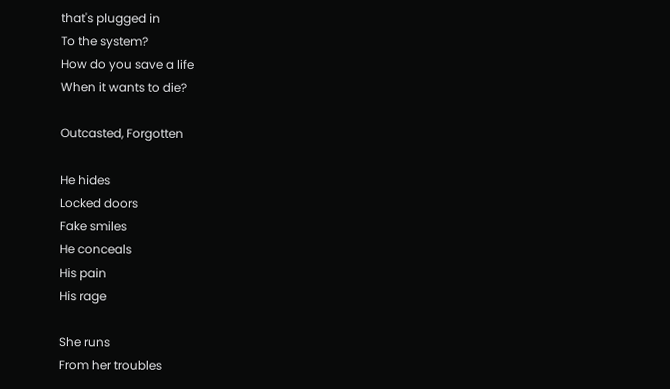that's plugged in
To the system?
How do you save a life
When it wants to die?

Outcasted, Forgotten

He hides
Locked doors
Fake smiles
He conceals
His pain
His rage

She runs
From her troubles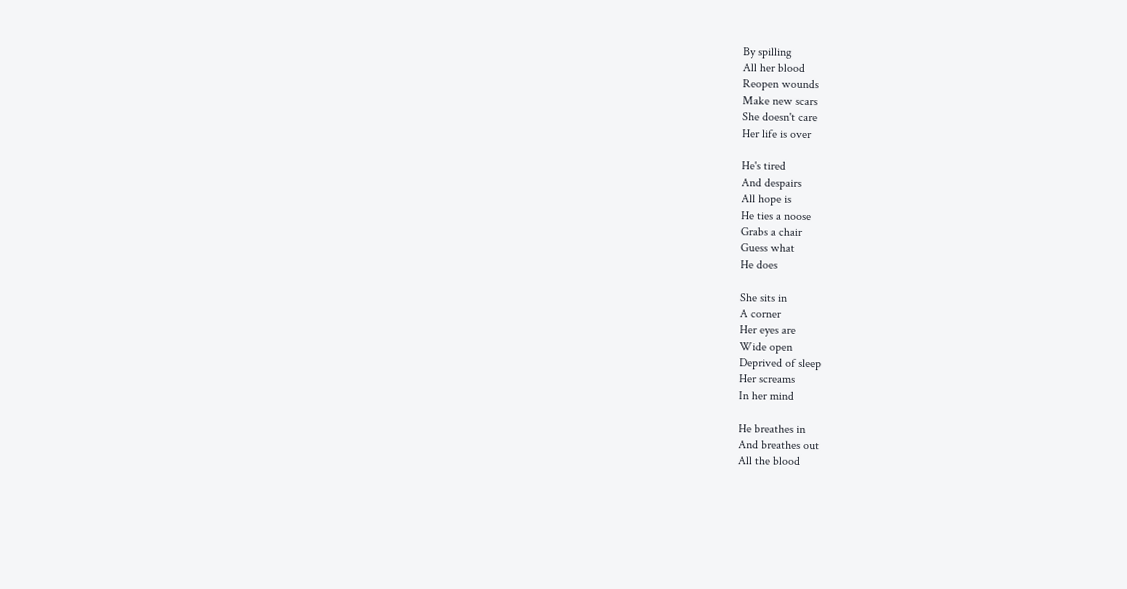By spilling
All her blood
Reopen wounds
Make new scars
She doesn't care
Her life is over

He's tired
And despairs
All hope is
He ties a noose
Grabs a chair
Guess what
He does

She sits in
A corner
Her eyes are
Wide open
Deprived of sleep
Her screams
In her mind

He breathes in
And breathes out
All the blood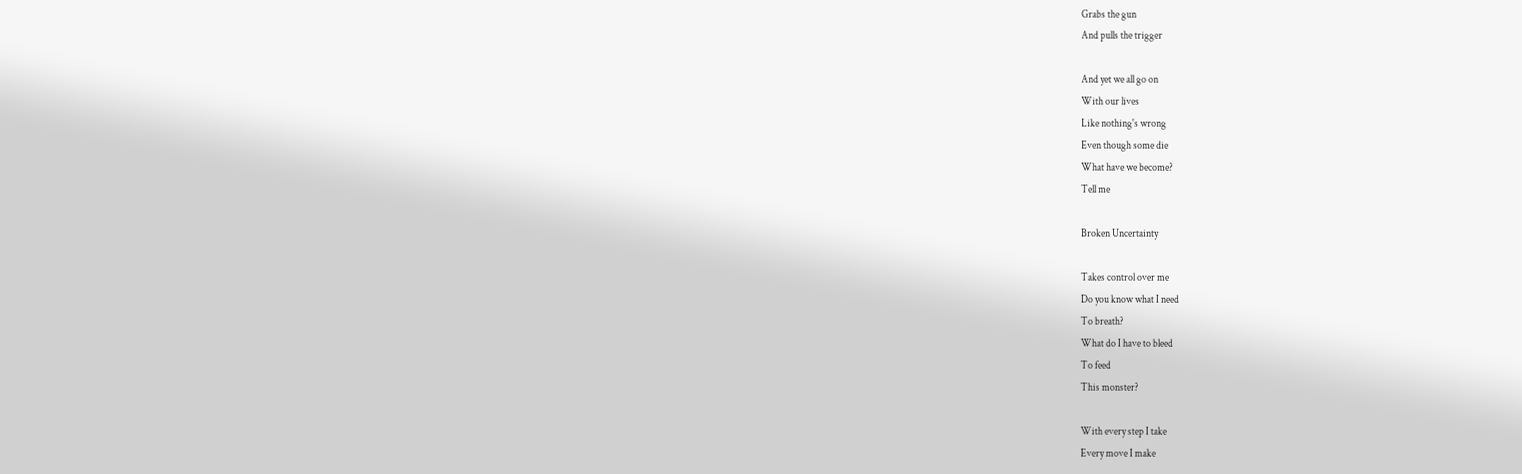Grabs the gun
And pulls the trigger

And yet we all go on
With our lives
Like nothing's wrong
Even though some die
What have we become?
Tell me

Broken Uncertainty

Takes control over me
Do you know what I need
To breath?
What do I have to bleed
To feed
This monster?

With every step I take
Every move I make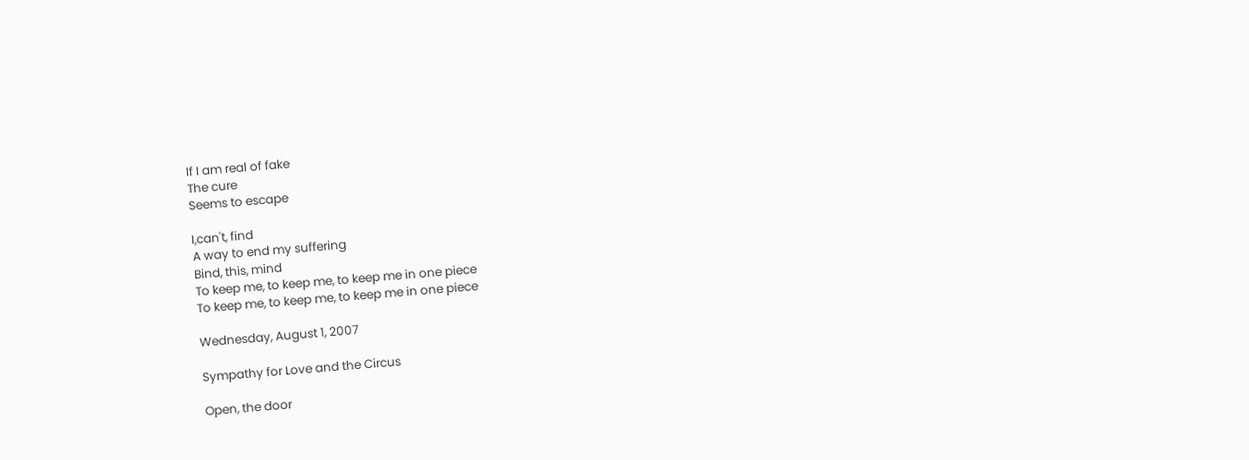If I am real of fake
The cure
Seems to escape

I,can't, find
A way to end my suffering
Bind, this, mind
To keep me, to keep me, to keep me in one piece
To keep me, to keep me, to keep me in one piece

Wednesday, August 1, 2007

Sympathy for Love and the Circus

Open, the door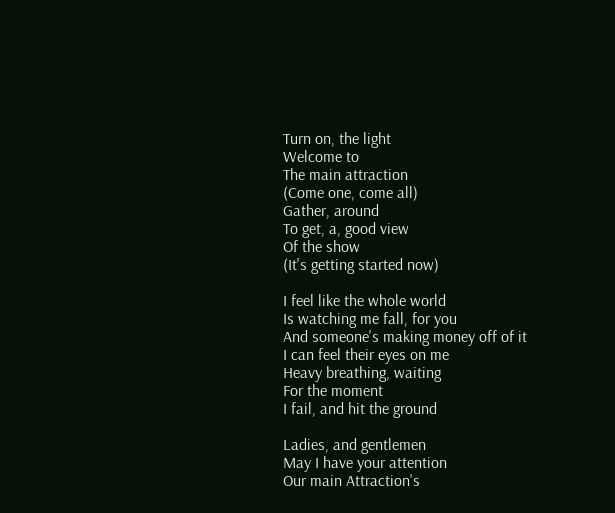Turn on, the light
Welcome to
The main attraction
(Come one, come all)
Gather, around
To get, a, good view
Of the show
(It's getting started now)

I feel like the whole world
Is watching me fall, for you
And someone's making money off of it
I can feel their eyes on me
Heavy breathing, waiting
For the moment
I fail, and hit the ground

Ladies, and gentlemen
May I have your attention
Our main Attraction's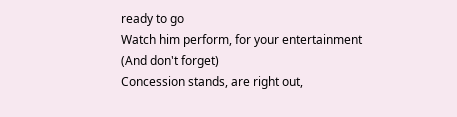ready to go
Watch him perform, for your entertainment
(And don't forget)
Concession stands, are right out,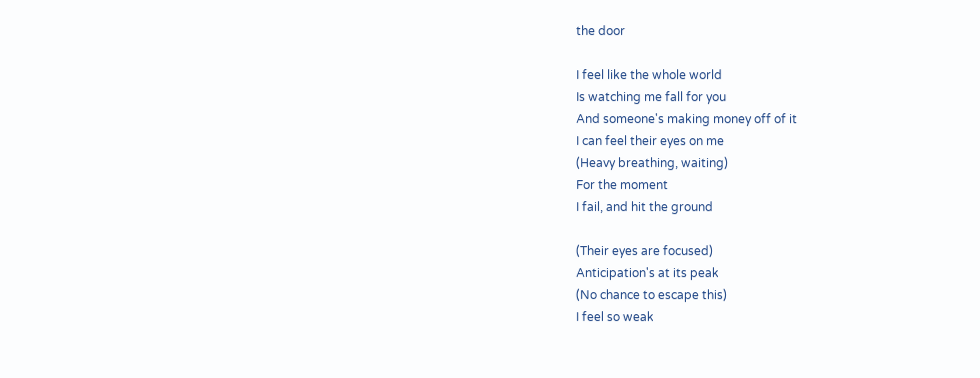the door

I feel like the whole world
Is watching me fall for you
And someone's making money off of it
I can feel their eyes on me
(Heavy breathing, waiting)
For the moment
I fail, and hit the ground

(Their eyes are focused)
Anticipation's at its peak
(No chance to escape this)
I feel so weak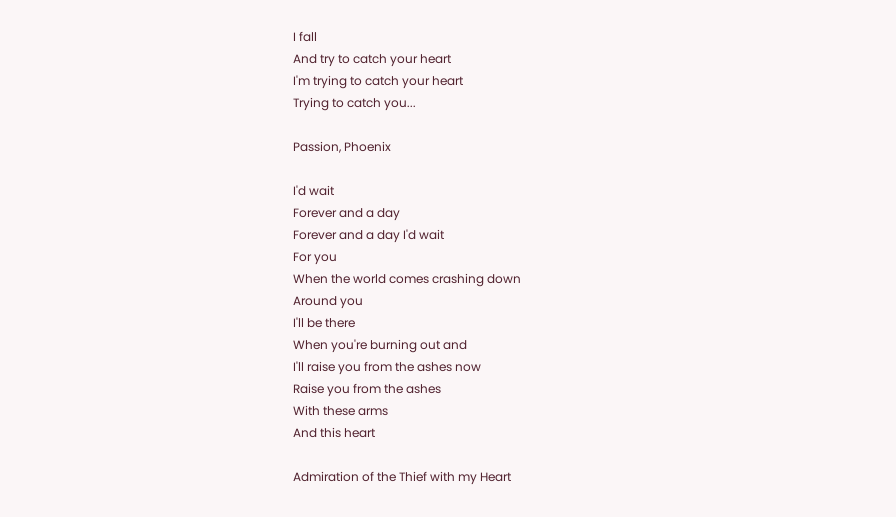I fall
And try to catch your heart
I'm trying to catch your heart
Trying to catch you...

Passion, Phoenix

I'd wait
Forever and a day
Forever and a day I'd wait
For you
When the world comes crashing down
Around you
I'll be there
When you're burning out and
I'll raise you from the ashes now
Raise you from the ashes
With these arms
And this heart

Admiration of the Thief with my Heart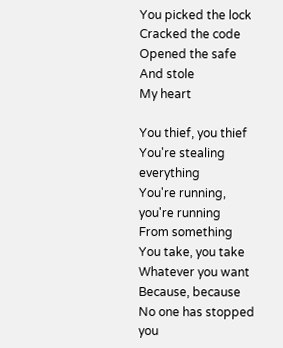You picked the lock
Cracked the code
Opened the safe
And stole
My heart

You thief, you thief
You're stealing everything
You're running, you're running
From something
You take, you take
Whatever you want
Because, because
No one has stopped you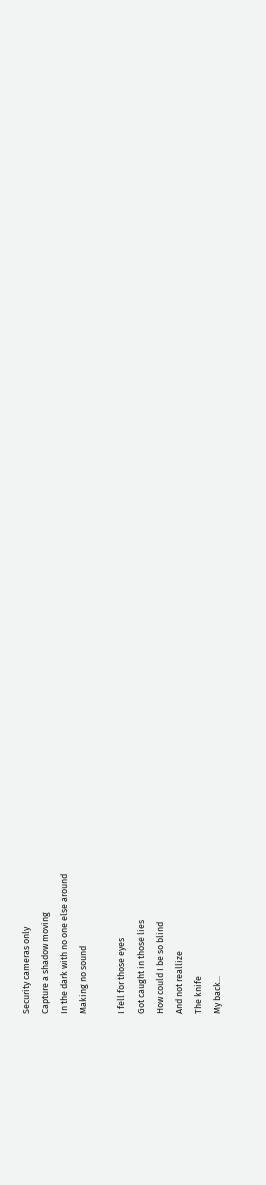Security cameras only
Capture a shadow moving
In the dark with no one else around
Making no sound

I fell for those eyes
Got caught in those lies
How could I be so blind
And not reallize
The knife
My back...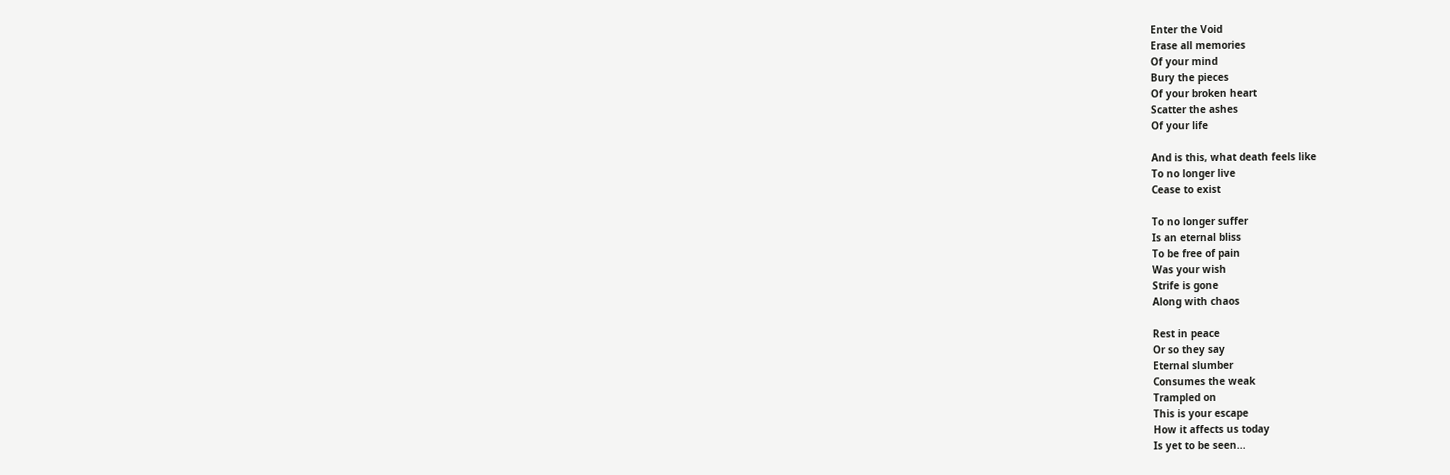Enter the Void
Erase all memories
Of your mind
Bury the pieces
Of your broken heart
Scatter the ashes
Of your life

And is this, what death feels like
To no longer live
Cease to exist

To no longer suffer
Is an eternal bliss
To be free of pain
Was your wish
Strife is gone
Along with chaos

Rest in peace
Or so they say
Eternal slumber
Consumes the weak
Trampled on
This is your escape
How it affects us today
Is yet to be seen...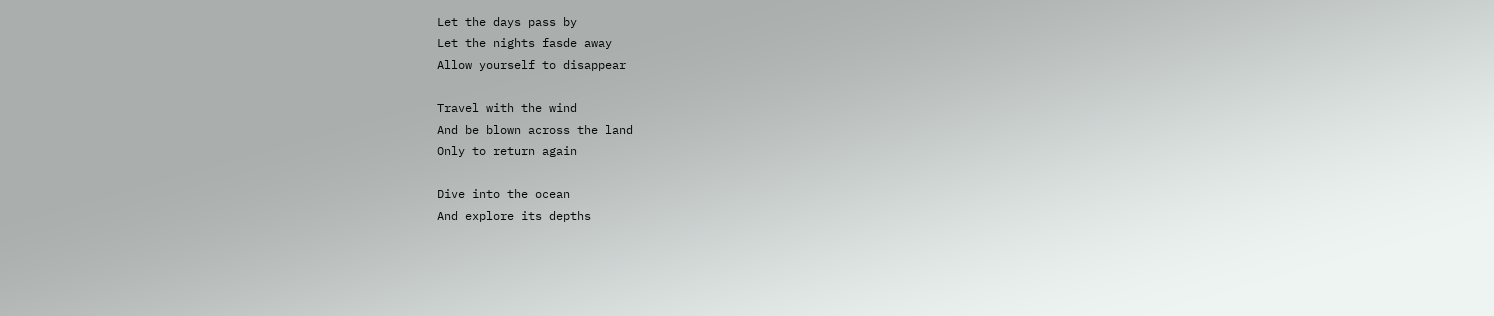Let the days pass by
Let the nights fasde away
Allow yourself to disappear

Travel with the wind
And be blown across the land
Only to return again

Dive into the ocean
And explore its depths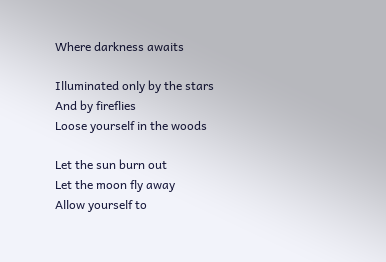Where darkness awaits

Illuminated only by the stars
And by fireflies
Loose yourself in the woods

Let the sun burn out
Let the moon fly away
Allow yourself to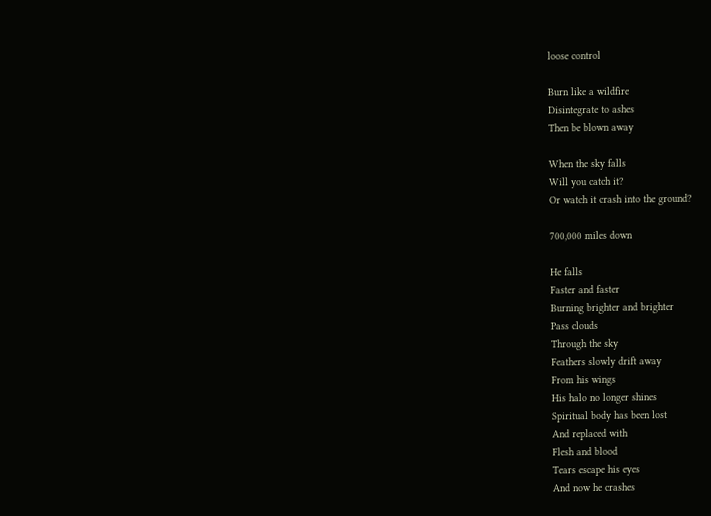loose control

Burn like a wildfire
Disintegrate to ashes
Then be blown away

When the sky falls
Will you catch it?
Or watch it crash into the ground?

700,000 miles down

He falls
Faster and faster
Burning brighter and brighter
Pass clouds
Through the sky
Feathers slowly drift away
From his wings
His halo no longer shines
Spiritual body has been lost
And replaced with
Flesh and blood
Tears escape his eyes
And now he crashes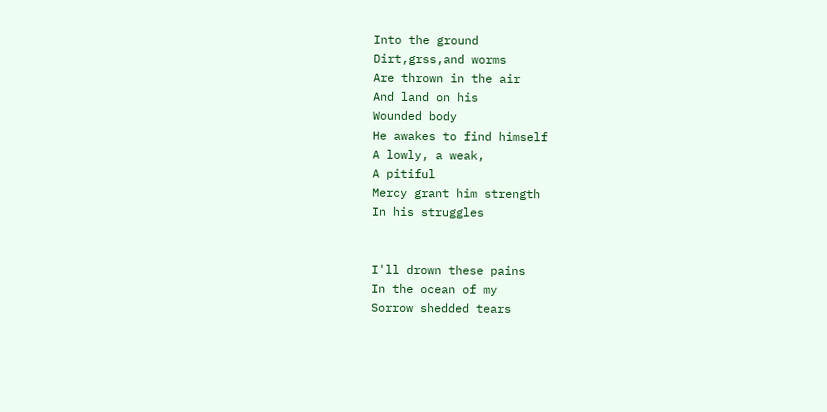Into the ground
Dirt,grss,and worms
Are thrown in the air
And land on his
Wounded body
He awakes to find himself
A lowly, a weak,
A pitiful
Mercy grant him strength
In his struggles


I'll drown these pains
In the ocean of my
Sorrow shedded tears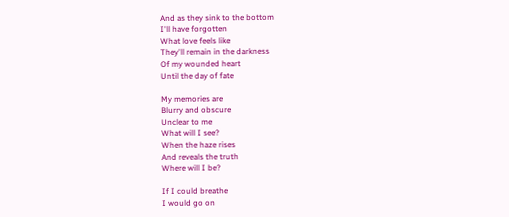And as they sink to the bottom
I'll have forgotten
What love feels like
They'll remain in the darkness
Of my wounded heart
Until the day of fate

My memories are
Blurry and obscure
Unclear to me
What will I see?
When the haze rises
And reveals the truth
Where will I be?

If I could breathe
I would go on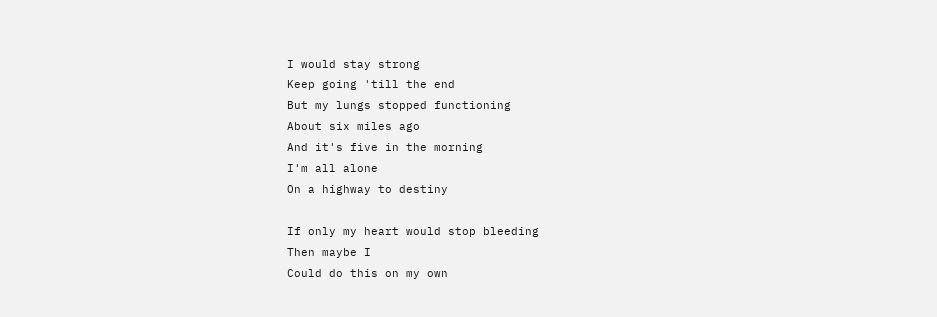I would stay strong
Keep going 'till the end
But my lungs stopped functioning
About six miles ago
And it's five in the morning
I'm all alone
On a highway to destiny

If only my heart would stop bleeding
Then maybe I
Could do this on my own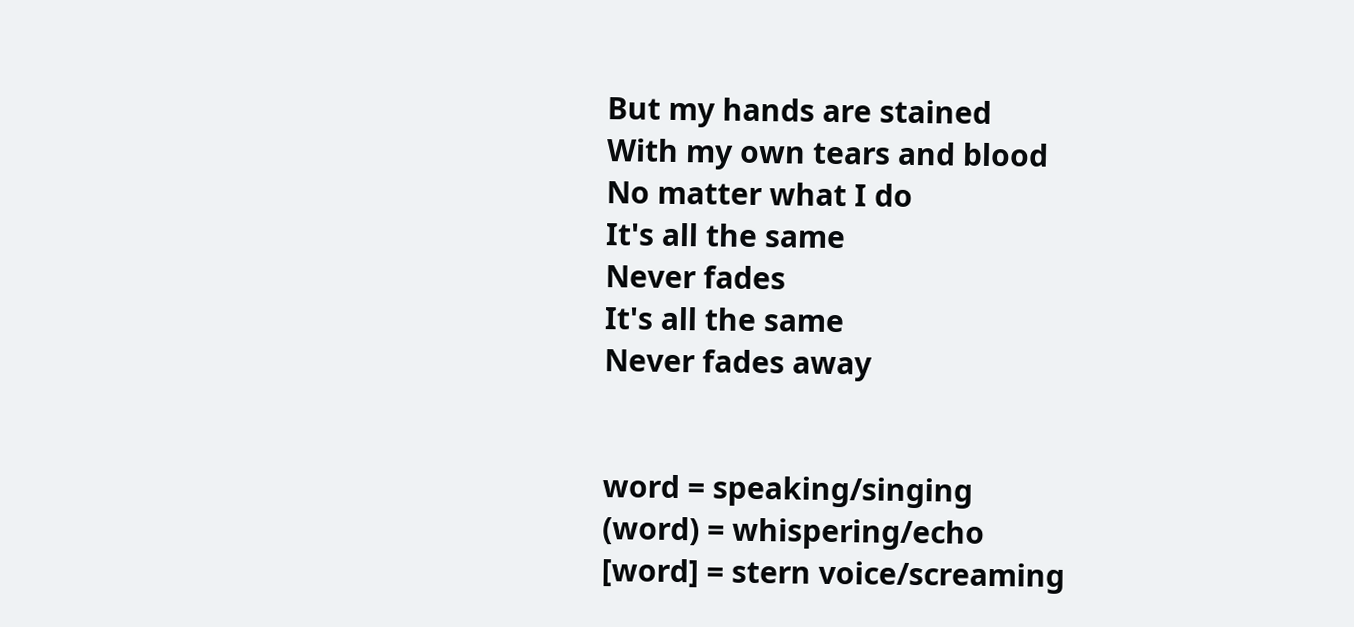But my hands are stained
With my own tears and blood
No matter what I do
It's all the same
Never fades
It's all the same
Never fades away


word = speaking/singing
(word) = whispering/echo
[word] = stern voice/screaming